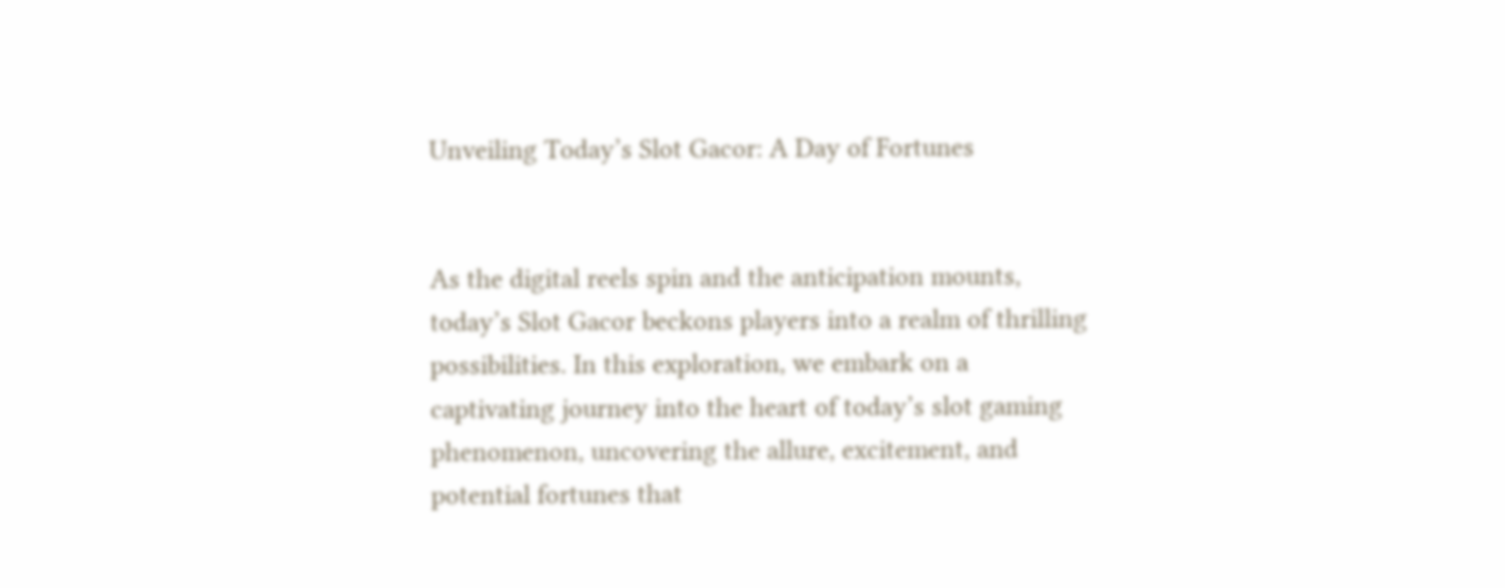Unveiling Today’s Slot Gacor: A Day of Fortunes


As the digital reels spin and the anticipation mounts, today’s Slot Gacor beckons players into a realm of thrilling possibilities. In this exploration, we embark on a captivating journey into the heart of today’s slot gaming phenomenon, uncovering the allure, excitement, and potential fortunes that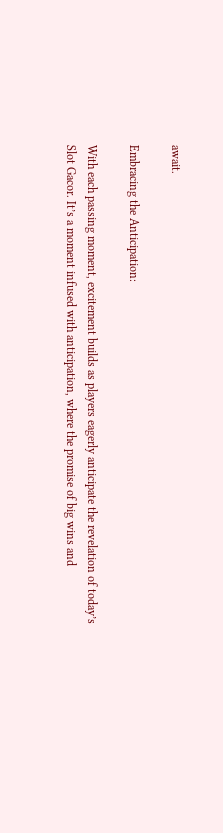await.

Embracing the Anticipation:

With each passing moment, excitement builds as players eagerly anticipate the revelation of today’s Slot Gacor. It’s a moment infused with anticipation, where the promise of big wins and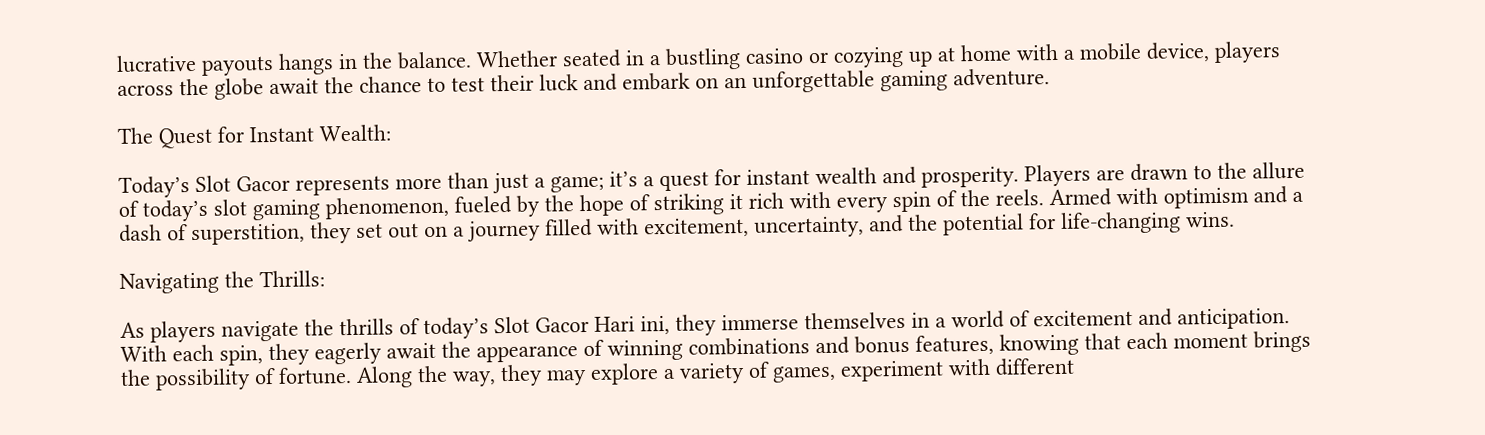lucrative payouts hangs in the balance. Whether seated in a bustling casino or cozying up at home with a mobile device, players across the globe await the chance to test their luck and embark on an unforgettable gaming adventure.

The Quest for Instant Wealth:

Today’s Slot Gacor represents more than just a game; it’s a quest for instant wealth and prosperity. Players are drawn to the allure of today’s slot gaming phenomenon, fueled by the hope of striking it rich with every spin of the reels. Armed with optimism and a dash of superstition, they set out on a journey filled with excitement, uncertainty, and the potential for life-changing wins.

Navigating the Thrills:

As players navigate the thrills of today’s Slot Gacor Hari ini, they immerse themselves in a world of excitement and anticipation. With each spin, they eagerly await the appearance of winning combinations and bonus features, knowing that each moment brings the possibility of fortune. Along the way, they may explore a variety of games, experiment with different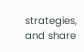strategies, and share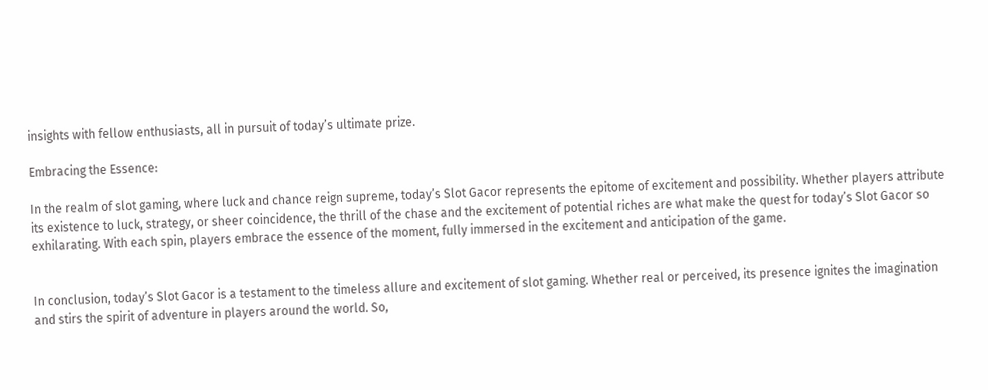insights with fellow enthusiasts, all in pursuit of today’s ultimate prize.

Embracing the Essence:

In the realm of slot gaming, where luck and chance reign supreme, today’s Slot Gacor represents the epitome of excitement and possibility. Whether players attribute its existence to luck, strategy, or sheer coincidence, the thrill of the chase and the excitement of potential riches are what make the quest for today’s Slot Gacor so exhilarating. With each spin, players embrace the essence of the moment, fully immersed in the excitement and anticipation of the game.


In conclusion, today’s Slot Gacor is a testament to the timeless allure and excitement of slot gaming. Whether real or perceived, its presence ignites the imagination and stirs the spirit of adventure in players around the world. So,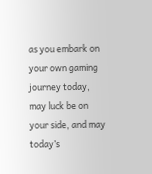as you embark on your own gaming journey today, may luck be on your side, and may today’s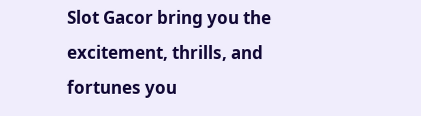Slot Gacor bring you the excitement, thrills, and fortunes you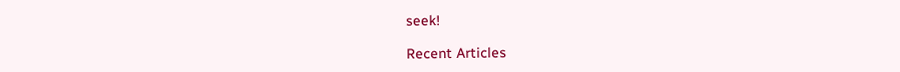seek!

Recent Articles